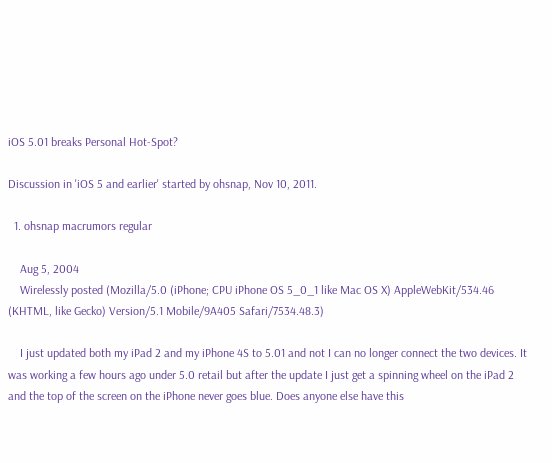iOS 5.01 breaks Personal Hot-Spot?

Discussion in 'iOS 5 and earlier' started by ohsnap, Nov 10, 2011.

  1. ohsnap macrumors regular

    Aug 5, 2004
    Wirelessly posted (Mozilla/5.0 (iPhone; CPU iPhone OS 5_0_1 like Mac OS X) AppleWebKit/534.46 (KHTML, like Gecko) Version/5.1 Mobile/9A405 Safari/7534.48.3)

    I just updated both my iPad 2 and my iPhone 4S to 5.01 and not I can no longer connect the two devices. It was working a few hours ago under 5.0 retail but after the update I just get a spinning wheel on the iPad 2 and the top of the screen on the iPhone never goes blue. Does anyone else have this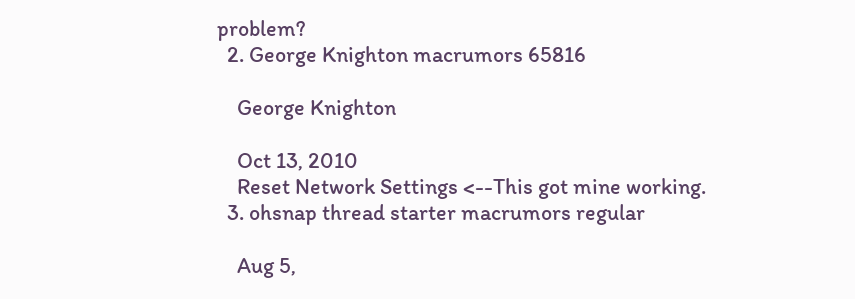problem?
  2. George Knighton macrumors 65816

    George Knighton

    Oct 13, 2010
    Reset Network Settings <--This got mine working.
  3. ohsnap thread starter macrumors regular

    Aug 5,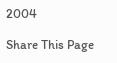2004

Share This Page